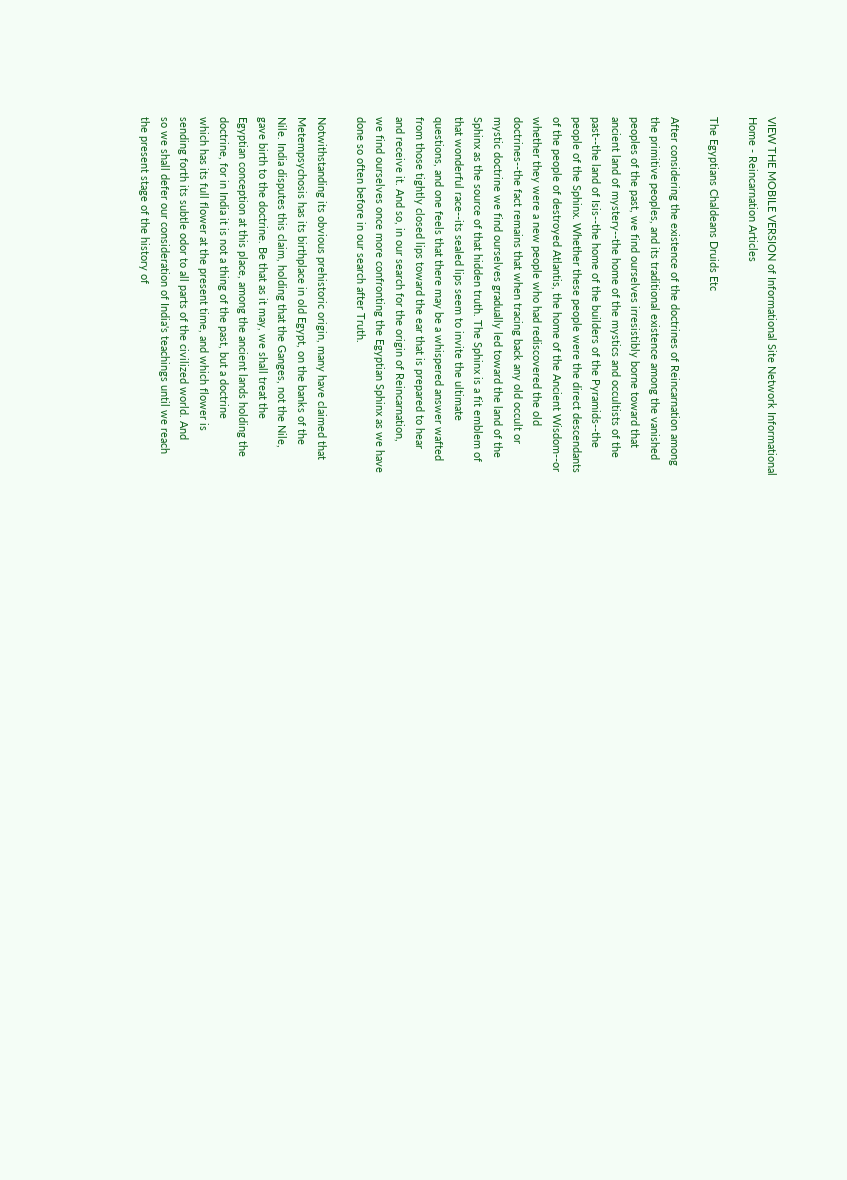VIEW THE MOBILE VERSION of Informational Site Network Informational
Home - Reincarnation Articles

The Egyptians Chaldeans Druids Etc

After considering the existence of the doctrines of Reincarnation among
the primitive peoples, and its traditional existence among the vanished
peoples of the past, we find ourselves irresistibly borne toward that
ancient land of mystery--the home of the mystics and occultists of the
past--the land of Isis--the home of the builders of the Pyramids--the
people of the Sphinx. Whether these people were the direct descendants
of the people of destroyed Atlantis, the home of the Ancient Wisdom--or
whether they were a new people who had rediscovered the old
doctrines--the fact remains that when tracing back any old occult or
mystic doctrine we find ourselves gradually led toward the land of the
Sphinx as the source of that hidden truth. The Sphinx is a fit emblem of
that wonderful race--its sealed lips seem to invite the ultimate
questions, and one feels that there may be a whispered answer wafted
from those tightly closed lips toward the ear that is prepared to hear
and receive it. And so, in our search for the origin of Reincarnation,
we find ourselves once more confronting the Egyptian Sphinx as we have
done so often before in our search after Truth.

Notwithstanding its obvious prehistoric origin, many have claimed that
Metempsychosis has its birthplace in old Egypt, on the banks of the
Nile. India disputes this claim, holding that the Ganges, not the Nile,
gave birth to the doctrine. Be that as it may, we shall treat the
Egyptian conception at this place, among the ancient lands holding the
doctrine, for in India it is not a thing of the past, but a doctrine
which has its full flower at the present time, and which flower is
sending forth its subtle odor to all parts of the civilized world. And
so we shall defer our consideration of India's teachings until we reach
the present stage of the history of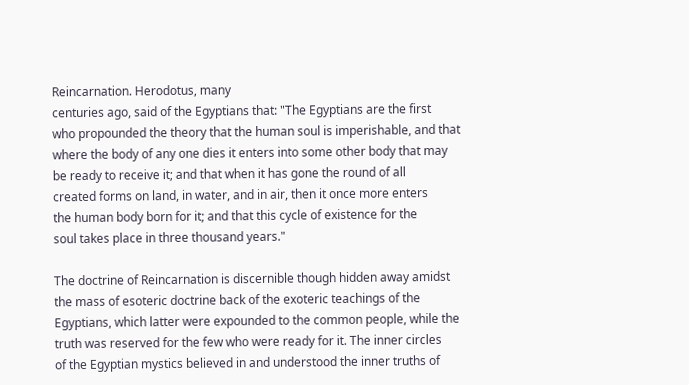Reincarnation. Herodotus, many
centuries ago, said of the Egyptians that: "The Egyptians are the first
who propounded the theory that the human soul is imperishable, and that
where the body of any one dies it enters into some other body that may
be ready to receive it; and that when it has gone the round of all
created forms on land, in water, and in air, then it once more enters
the human body born for it; and that this cycle of existence for the
soul takes place in three thousand years."

The doctrine of Reincarnation is discernible though hidden away amidst
the mass of esoteric doctrine back of the exoteric teachings of the
Egyptians, which latter were expounded to the common people, while the
truth was reserved for the few who were ready for it. The inner circles
of the Egyptian mystics believed in and understood the inner truths of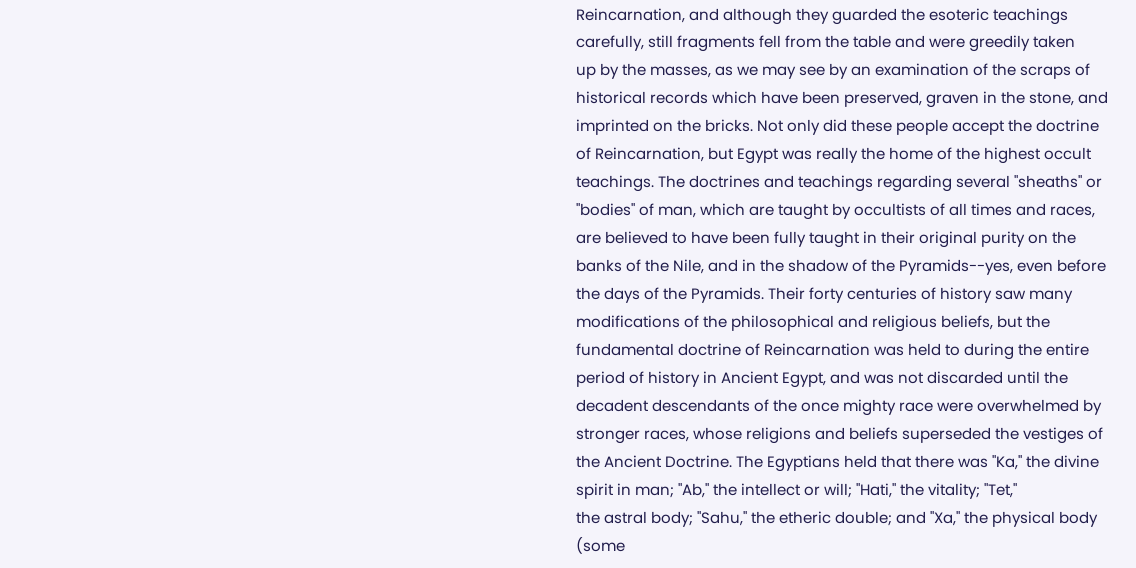Reincarnation, and although they guarded the esoteric teachings
carefully, still fragments fell from the table and were greedily taken
up by the masses, as we may see by an examination of the scraps of
historical records which have been preserved, graven in the stone, and
imprinted on the bricks. Not only did these people accept the doctrine
of Reincarnation, but Egypt was really the home of the highest occult
teachings. The doctrines and teachings regarding several "sheaths" or
"bodies" of man, which are taught by occultists of all times and races,
are believed to have been fully taught in their original purity on the
banks of the Nile, and in the shadow of the Pyramids--yes, even before
the days of the Pyramids. Their forty centuries of history saw many
modifications of the philosophical and religious beliefs, but the
fundamental doctrine of Reincarnation was held to during the entire
period of history in Ancient Egypt, and was not discarded until the
decadent descendants of the once mighty race were overwhelmed by
stronger races, whose religions and beliefs superseded the vestiges of
the Ancient Doctrine. The Egyptians held that there was "Ka," the divine
spirit in man; "Ab," the intellect or will; "Hati," the vitality; "Tet,"
the astral body; "Sahu," the etheric double; and "Xa," the physical body
(some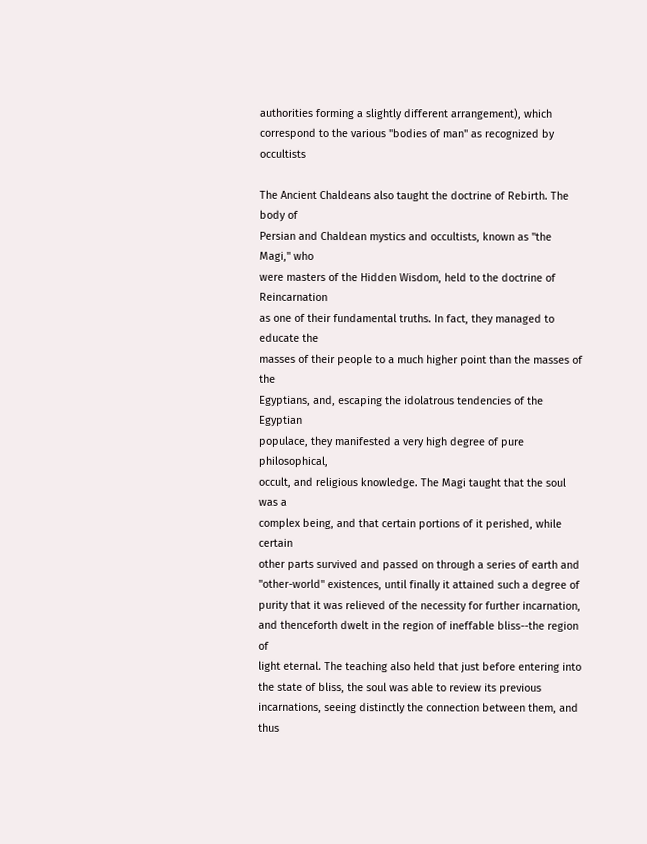authorities forming a slightly different arrangement), which
correspond to the various "bodies of man" as recognized by occultists

The Ancient Chaldeans also taught the doctrine of Rebirth. The body of
Persian and Chaldean mystics and occultists, known as "the Magi," who
were masters of the Hidden Wisdom, held to the doctrine of Reincarnation
as one of their fundamental truths. In fact, they managed to educate the
masses of their people to a much higher point than the masses of the
Egyptians, and, escaping the idolatrous tendencies of the Egyptian
populace, they manifested a very high degree of pure philosophical,
occult, and religious knowledge. The Magi taught that the soul was a
complex being, and that certain portions of it perished, while certain
other parts survived and passed on through a series of earth and
"other-world" existences, until finally it attained such a degree of
purity that it was relieved of the necessity for further incarnation,
and thenceforth dwelt in the region of ineffable bliss--the region of
light eternal. The teaching also held that just before entering into
the state of bliss, the soul was able to review its previous
incarnations, seeing distinctly the connection between them, and thus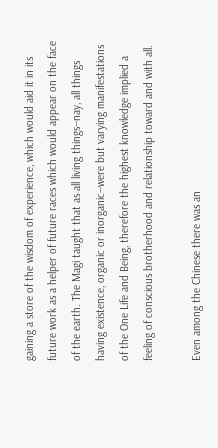gaining a store of the wisdom of experience, which would aid it in its
future work as a helper of future races which would appear on the face
of the earth. The Magi taught that as all living things--nay, all things
having existence, organic or inorganic--were but varying manifestations
of the One Life and Being, therefore the highest knowledge implied a
feeling of conscious brotherhood and relationship toward and with all.

Even among the Chinese there was an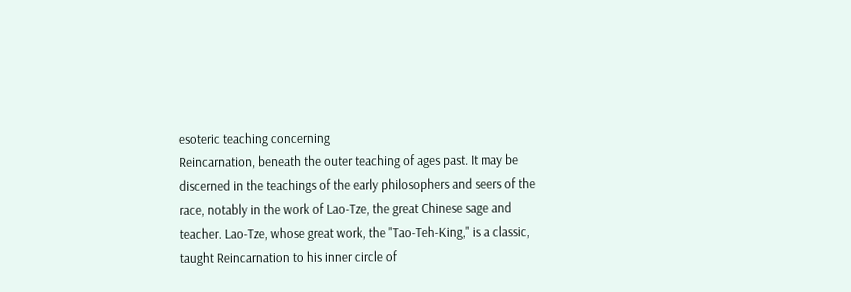esoteric teaching concerning
Reincarnation, beneath the outer teaching of ages past. It may be
discerned in the teachings of the early philosophers and seers of the
race, notably in the work of Lao-Tze, the great Chinese sage and
teacher. Lao-Tze, whose great work, the "Tao-Teh-King," is a classic,
taught Reincarnation to his inner circle of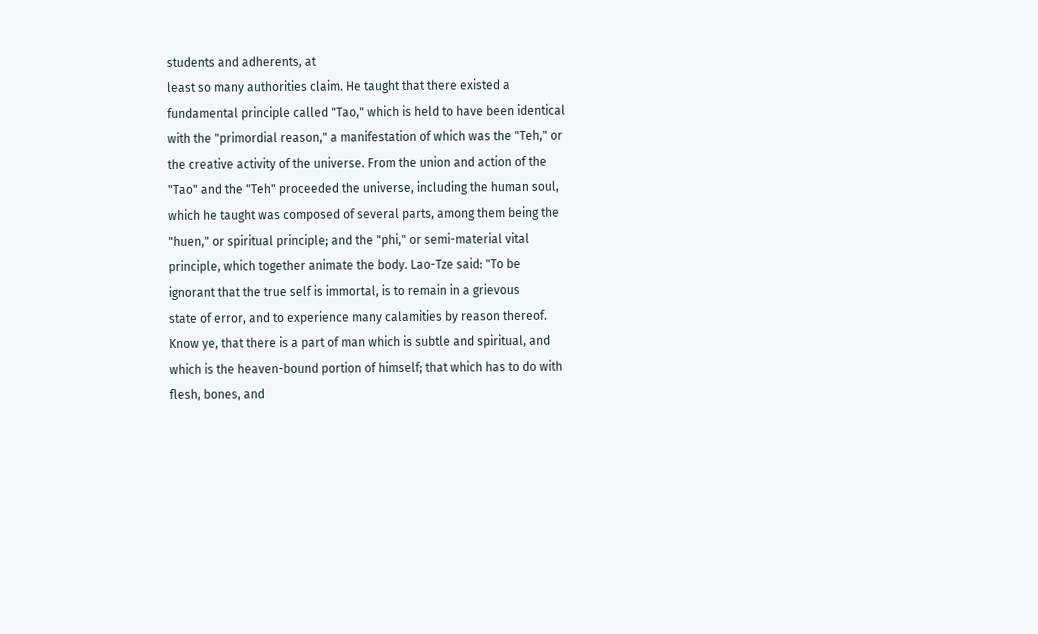students and adherents, at
least so many authorities claim. He taught that there existed a
fundamental principle called "Tao," which is held to have been identical
with the "primordial reason," a manifestation of which was the "Teh," or
the creative activity of the universe. From the union and action of the
"Tao" and the "Teh" proceeded the universe, including the human soul,
which he taught was composed of several parts, among them being the
"huen," or spiritual principle; and the "phi," or semi-material vital
principle, which together animate the body. Lao-Tze said: "To be
ignorant that the true self is immortal, is to remain in a grievous
state of error, and to experience many calamities by reason thereof.
Know ye, that there is a part of man which is subtle and spiritual, and
which is the heaven-bound portion of himself; that which has to do with
flesh, bones, and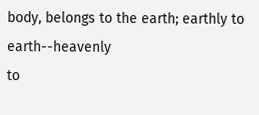body, belongs to the earth; earthly to earth--heavenly
to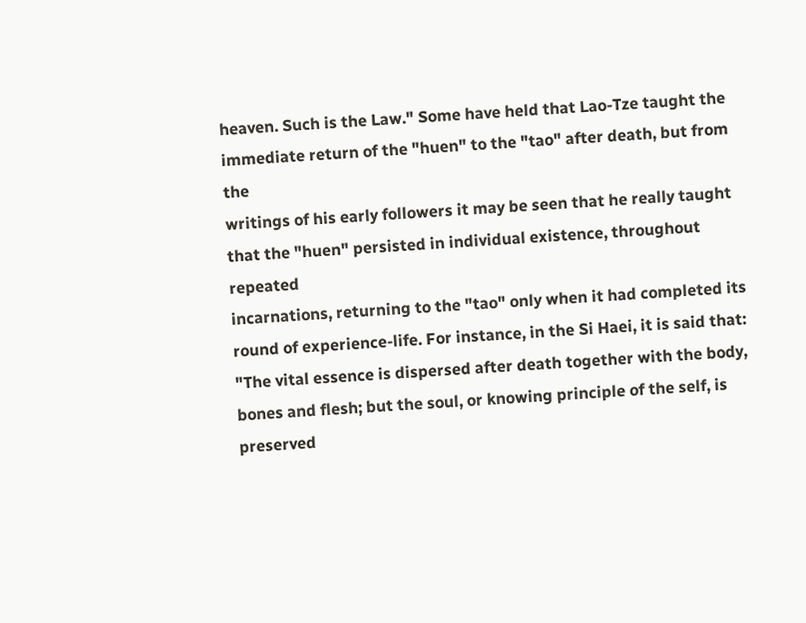heaven. Such is the Law." Some have held that Lao-Tze taught the
immediate return of the "huen" to the "tao" after death, but from the
writings of his early followers it may be seen that he really taught
that the "huen" persisted in individual existence, throughout repeated
incarnations, returning to the "tao" only when it had completed its
round of experience-life. For instance, in the Si Haei, it is said that:
"The vital essence is dispersed after death together with the body,
bones and flesh; but the soul, or knowing principle of the self, is
preserved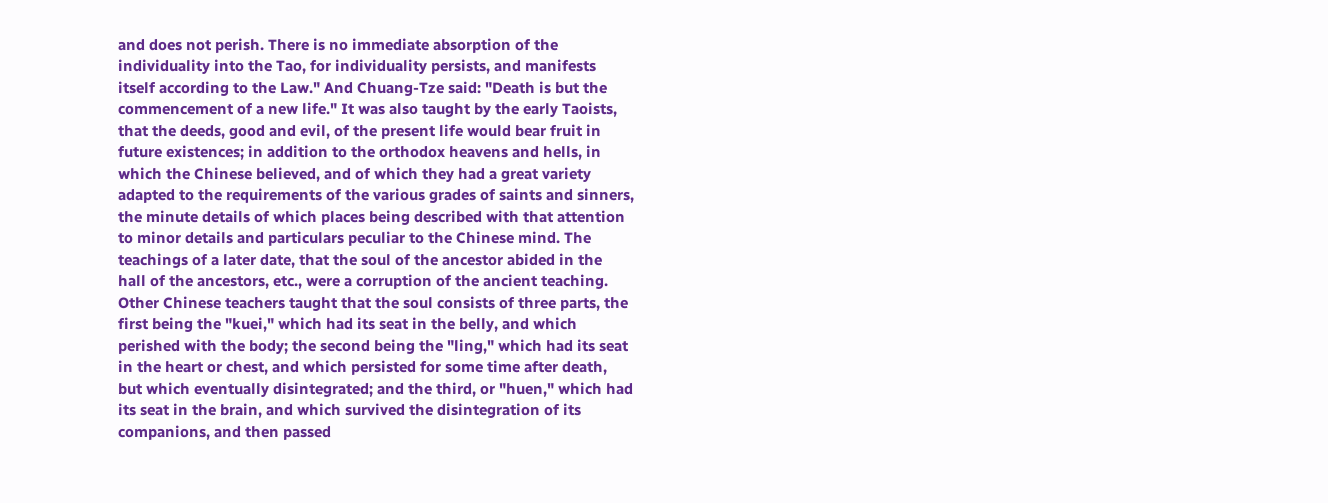and does not perish. There is no immediate absorption of the
individuality into the Tao, for individuality persists, and manifests
itself according to the Law." And Chuang-Tze said: "Death is but the
commencement of a new life." It was also taught by the early Taoists,
that the deeds, good and evil, of the present life would bear fruit in
future existences; in addition to the orthodox heavens and hells, in
which the Chinese believed, and of which they had a great variety
adapted to the requirements of the various grades of saints and sinners,
the minute details of which places being described with that attention
to minor details and particulars peculiar to the Chinese mind. The
teachings of a later date, that the soul of the ancestor abided in the
hall of the ancestors, etc., were a corruption of the ancient teaching.
Other Chinese teachers taught that the soul consists of three parts, the
first being the "kuei," which had its seat in the belly, and which
perished with the body; the second being the "ling," which had its seat
in the heart or chest, and which persisted for some time after death,
but which eventually disintegrated; and the third, or "huen," which had
its seat in the brain, and which survived the disintegration of its
companions, and then passed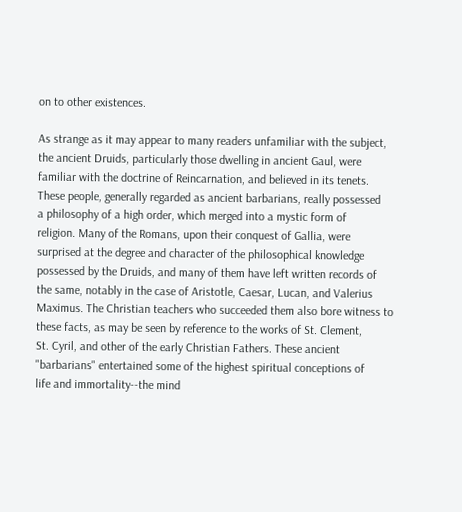on to other existences.

As strange as it may appear to many readers unfamiliar with the subject,
the ancient Druids, particularly those dwelling in ancient Gaul, were
familiar with the doctrine of Reincarnation, and believed in its tenets.
These people, generally regarded as ancient barbarians, really possessed
a philosophy of a high order, which merged into a mystic form of
religion. Many of the Romans, upon their conquest of Gallia, were
surprised at the degree and character of the philosophical knowledge
possessed by the Druids, and many of them have left written records of
the same, notably in the case of Aristotle, Caesar, Lucan, and Valerius
Maximus. The Christian teachers who succeeded them also bore witness to
these facts, as may be seen by reference to the works of St. Clement,
St. Cyril, and other of the early Christian Fathers. These ancient
"barbarians" entertained some of the highest spiritual conceptions of
life and immortality--the mind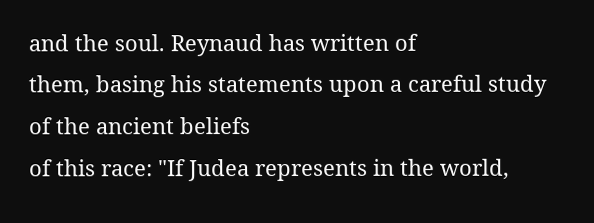and the soul. Reynaud has written of
them, basing his statements upon a careful study of the ancient beliefs
of this race: "If Judea represents in the world,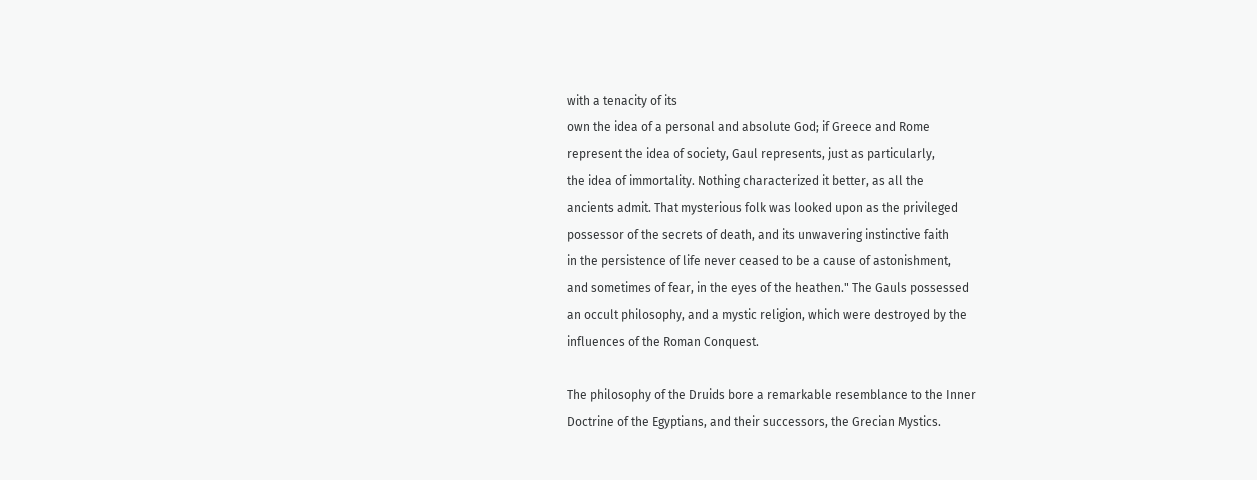with a tenacity of its
own the idea of a personal and absolute God; if Greece and Rome
represent the idea of society, Gaul represents, just as particularly,
the idea of immortality. Nothing characterized it better, as all the
ancients admit. That mysterious folk was looked upon as the privileged
possessor of the secrets of death, and its unwavering instinctive faith
in the persistence of life never ceased to be a cause of astonishment,
and sometimes of fear, in the eyes of the heathen." The Gauls possessed
an occult philosophy, and a mystic religion, which were destroyed by the
influences of the Roman Conquest.

The philosophy of the Druids bore a remarkable resemblance to the Inner
Doctrine of the Egyptians, and their successors, the Grecian Mystics.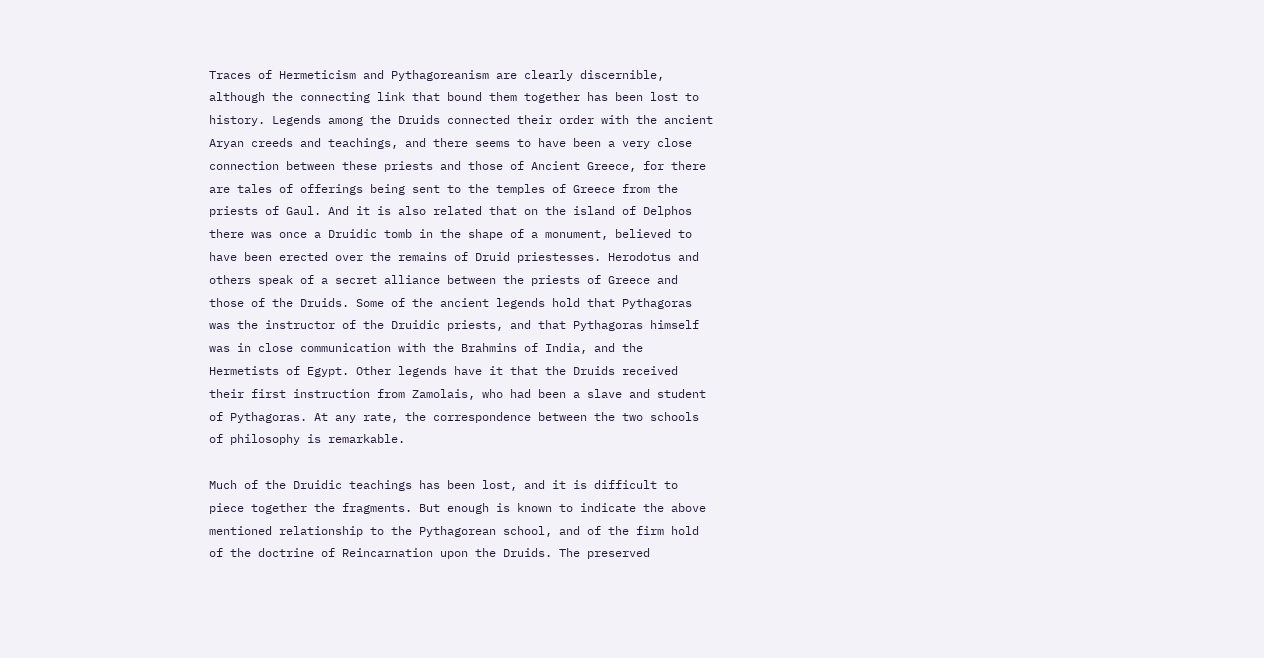Traces of Hermeticism and Pythagoreanism are clearly discernible,
although the connecting link that bound them together has been lost to
history. Legends among the Druids connected their order with the ancient
Aryan creeds and teachings, and there seems to have been a very close
connection between these priests and those of Ancient Greece, for there
are tales of offerings being sent to the temples of Greece from the
priests of Gaul. And it is also related that on the island of Delphos
there was once a Druidic tomb in the shape of a monument, believed to
have been erected over the remains of Druid priestesses. Herodotus and
others speak of a secret alliance between the priests of Greece and
those of the Druids. Some of the ancient legends hold that Pythagoras
was the instructor of the Druidic priests, and that Pythagoras himself
was in close communication with the Brahmins of India, and the
Hermetists of Egypt. Other legends have it that the Druids received
their first instruction from Zamolais, who had been a slave and student
of Pythagoras. At any rate, the correspondence between the two schools
of philosophy is remarkable.

Much of the Druidic teachings has been lost, and it is difficult to
piece together the fragments. But enough is known to indicate the above
mentioned relationship to the Pythagorean school, and of the firm hold
of the doctrine of Reincarnation upon the Druids. The preserved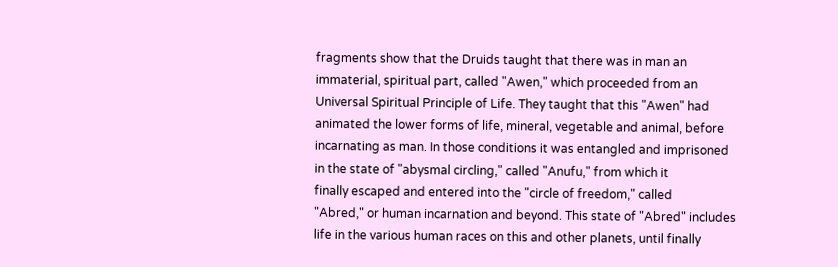fragments show that the Druids taught that there was in man an
immaterial, spiritual part, called "Awen," which proceeded from an
Universal Spiritual Principle of Life. They taught that this "Awen" had
animated the lower forms of life, mineral, vegetable and animal, before
incarnating as man. In those conditions it was entangled and imprisoned
in the state of "abysmal circling," called "Anufu," from which it
finally escaped and entered into the "circle of freedom," called
"Abred," or human incarnation and beyond. This state of "Abred" includes
life in the various human races on this and other planets, until finally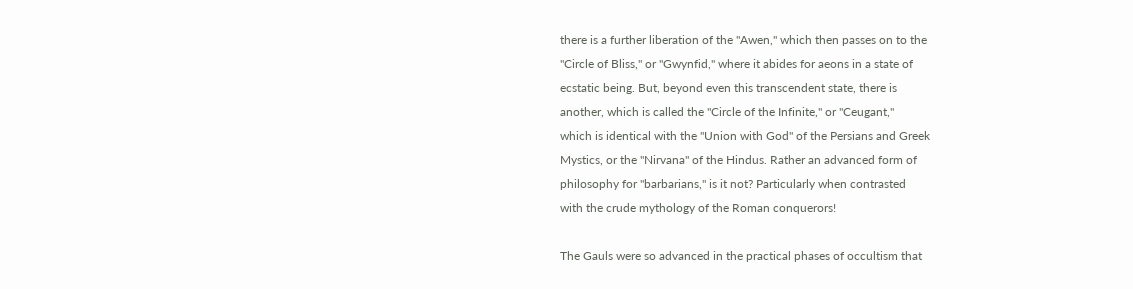there is a further liberation of the "Awen," which then passes on to the
"Circle of Bliss," or "Gwynfid," where it abides for aeons in a state of
ecstatic being. But, beyond even this transcendent state, there is
another, which is called the "Circle of the Infinite," or "Ceugant,"
which is identical with the "Union with God" of the Persians and Greek
Mystics, or the "Nirvana" of the Hindus. Rather an advanced form of
philosophy for "barbarians," is it not? Particularly when contrasted
with the crude mythology of the Roman conquerors!

The Gauls were so advanced in the practical phases of occultism that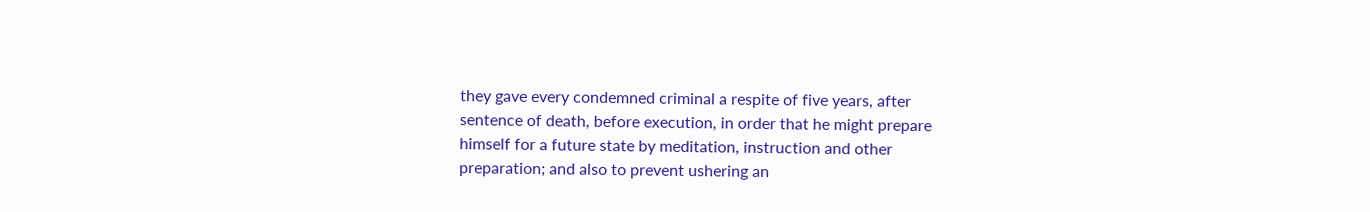they gave every condemned criminal a respite of five years, after
sentence of death, before execution, in order that he might prepare
himself for a future state by meditation, instruction and other
preparation; and also to prevent ushering an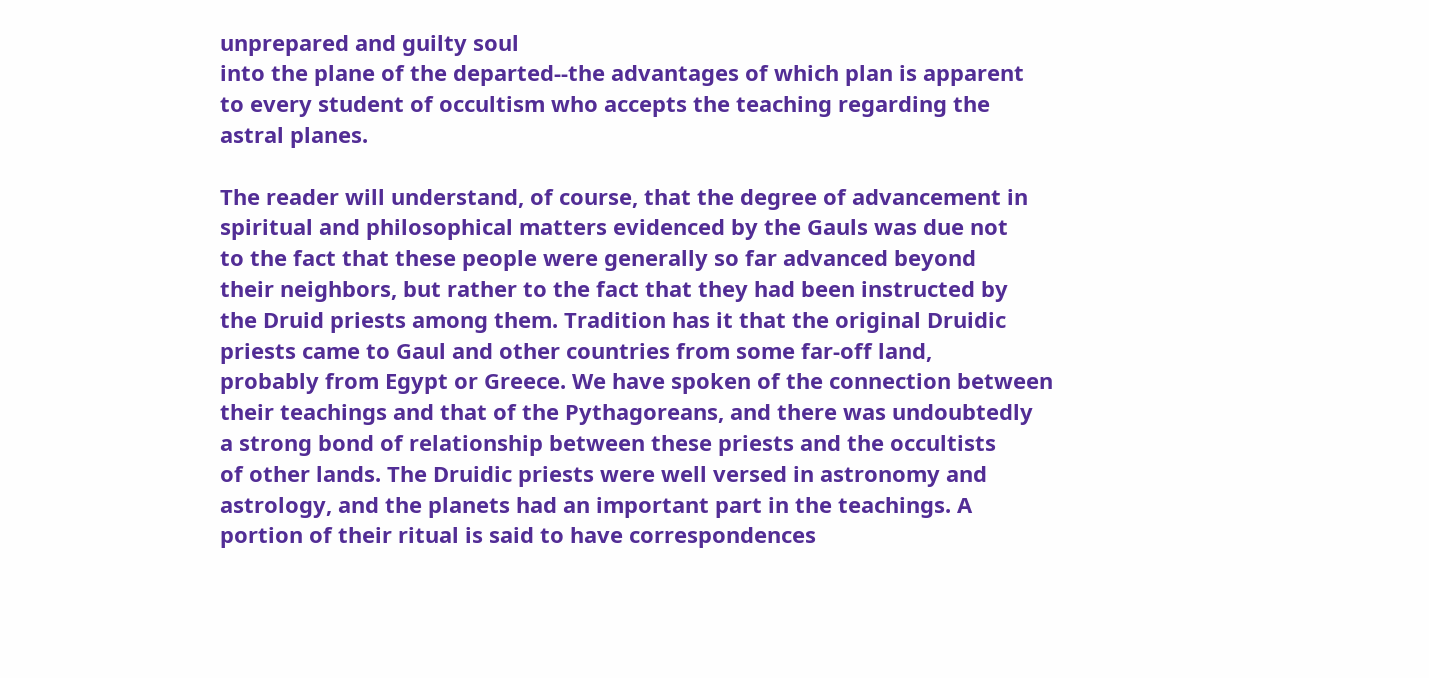unprepared and guilty soul
into the plane of the departed--the advantages of which plan is apparent
to every student of occultism who accepts the teaching regarding the
astral planes.

The reader will understand, of course, that the degree of advancement in
spiritual and philosophical matters evidenced by the Gauls was due not
to the fact that these people were generally so far advanced beyond
their neighbors, but rather to the fact that they had been instructed by
the Druid priests among them. Tradition has it that the original Druidic
priests came to Gaul and other countries from some far-off land,
probably from Egypt or Greece. We have spoken of the connection between
their teachings and that of the Pythagoreans, and there was undoubtedly
a strong bond of relationship between these priests and the occultists
of other lands. The Druidic priests were well versed in astronomy and
astrology, and the planets had an important part in the teachings. A
portion of their ritual is said to have correspondences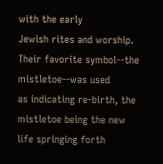with the early
Jewish rites and worship. Their favorite symbol--the mistletoe--was used
as indicating re-birth, the mistletoe being the new life springing forth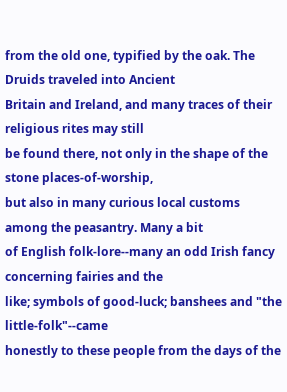from the old one, typified by the oak. The Druids traveled into Ancient
Britain and Ireland, and many traces of their religious rites may still
be found there, not only in the shape of the stone places-of-worship,
but also in many curious local customs among the peasantry. Many a bit
of English folk-lore--many an odd Irish fancy concerning fairies and the
like; symbols of good-luck; banshees and "the little-folk"--came
honestly to these people from the days of the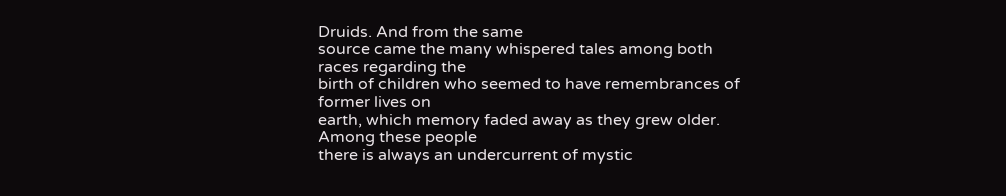Druids. And from the same
source came the many whispered tales among both races regarding the
birth of children who seemed to have remembrances of former lives on
earth, which memory faded away as they grew older. Among these people
there is always an undercurrent of mystic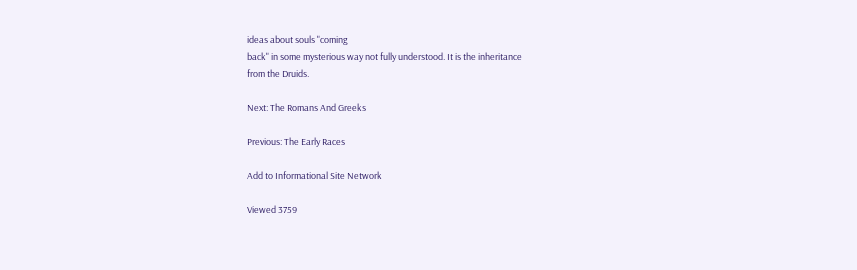ideas about souls "coming
back" in some mysterious way not fully understood. It is the inheritance
from the Druids.

Next: The Romans And Greeks

Previous: The Early Races

Add to Informational Site Network

Viewed 3759